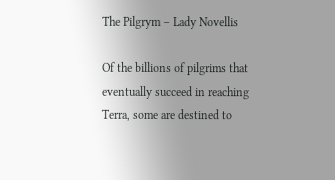The Pilgrym – Lady Novellis

Of the billions of pilgrims that eventually succeed in reaching Terra, some are destined to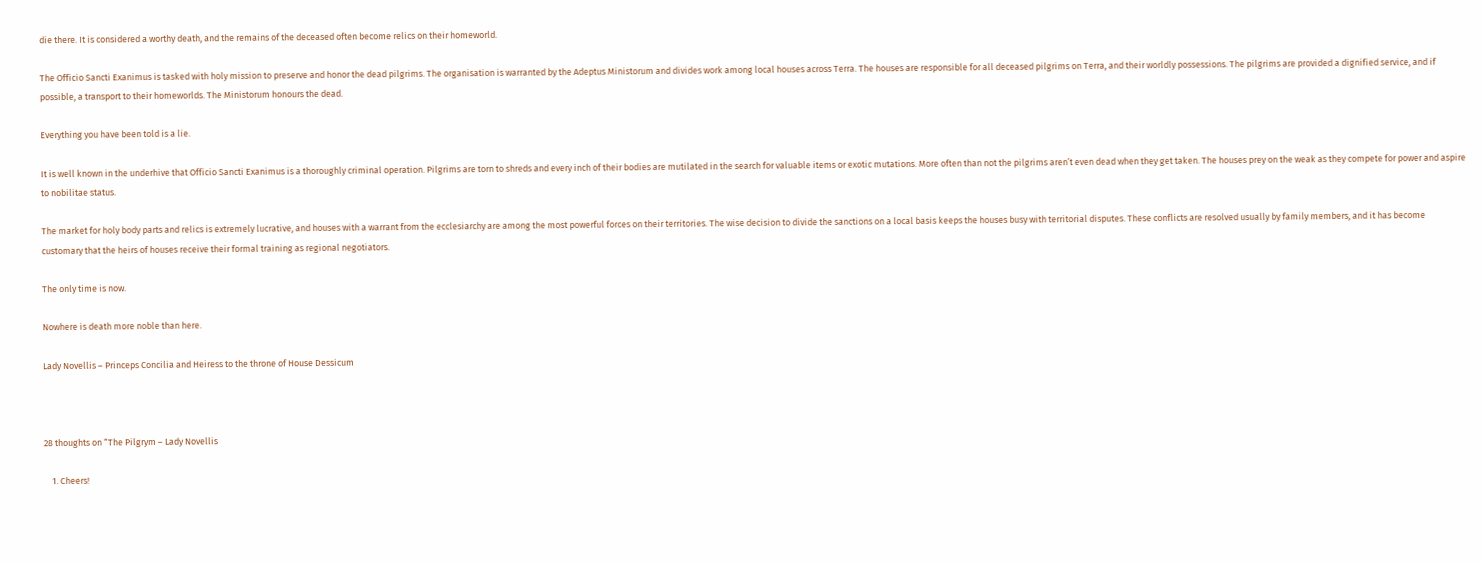die there. It is considered a worthy death, and the remains of the deceased often become relics on their homeworld.

The Officio Sancti Exanimus is tasked with holy mission to preserve and honor the dead pilgrims. The organisation is warranted by the Adeptus Ministorum and divides work among local houses across Terra. The houses are responsible for all deceased pilgrims on Terra, and their worldly possessions. The pilgrims are provided a dignified service, and if possible, a transport to their homeworlds. The Ministorum honours the dead.

Everything you have been told is a lie.

It is well known in the underhive that Officio Sancti Exanimus is a thoroughly criminal operation. Pilgrims are torn to shreds and every inch of their bodies are mutilated in the search for valuable items or exotic mutations. More often than not the pilgrims aren’t even dead when they get taken. The houses prey on the weak as they compete for power and aspire to nobilitae status.

The market for holy body parts and relics is extremely lucrative, and houses with a warrant from the ecclesiarchy are among the most powerful forces on their territories. The wise decision to divide the sanctions on a local basis keeps the houses busy with territorial disputes. These conflicts are resolved usually by family members, and it has become customary that the heirs of houses receive their formal training as regional negotiators.

The only time is now.

Nowhere is death more noble than here.

Lady Novellis – Princeps Concilia and Heiress to the throne of House Dessicum



28 thoughts on “The Pilgrym – Lady Novellis

    1. Cheers!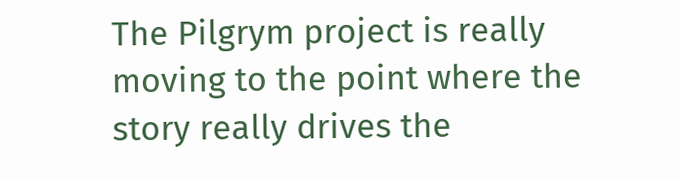The Pilgrym project is really moving to the point where the story really drives the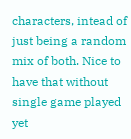characters, intead of just being a random mix of both. Nice to have that without single game played yet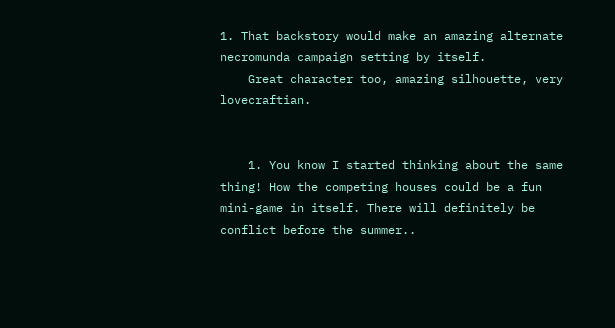1. That backstory would make an amazing alternate necromunda campaign setting by itself.
    Great character too, amazing silhouette, very lovecraftian.


    1. You know I started thinking about the same thing! How the competing houses could be a fun mini-game in itself. There will definitely be conflict before the summer..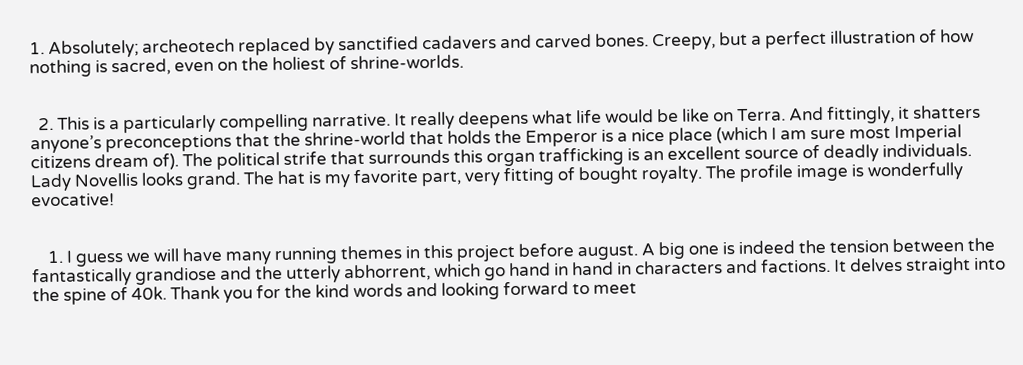1. Absolutely; archeotech replaced by sanctified cadavers and carved bones. Creepy, but a perfect illustration of how nothing is sacred, even on the holiest of shrine-worlds.


  2. This is a particularly compelling narrative. It really deepens what life would be like on Terra. And fittingly, it shatters anyone’s preconceptions that the shrine-world that holds the Emperor is a nice place (which I am sure most Imperial citizens dream of). The political strife that surrounds this organ trafficking is an excellent source of deadly individuals. Lady Novellis looks grand. The hat is my favorite part, very fitting of bought royalty. The profile image is wonderfully evocative!


    1. I guess we will have many running themes in this project before august. A big one is indeed the tension between the fantastically grandiose and the utterly abhorrent, which go hand in hand in characters and factions. It delves straight into the spine of 40k. Thank you for the kind words and looking forward to meet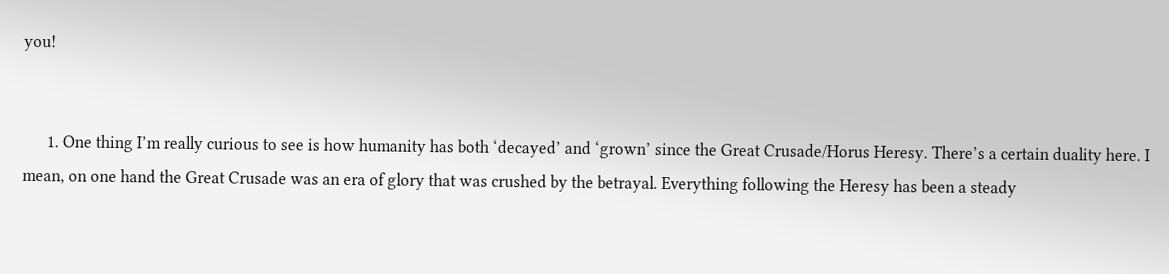you!


      1. One thing I’m really curious to see is how humanity has both ‘decayed’ and ‘grown’ since the Great Crusade/Horus Heresy. There’s a certain duality here. I mean, on one hand the Great Crusade was an era of glory that was crushed by the betrayal. Everything following the Heresy has been a steady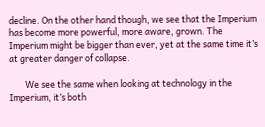decline. On the other hand though, we see that the Imperium has become more powerful, more aware, grown. The Imperium might be bigger than ever, yet at the same time it’s at greater danger of collapse.

        We see the same when looking at technology in the Imperium, it’s both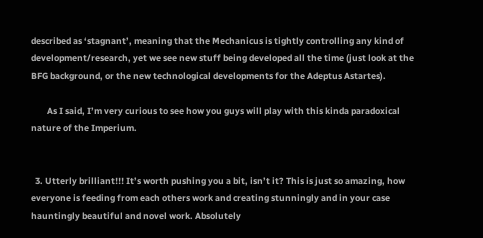described as ‘stagnant’, meaning that the Mechanicus is tightly controlling any kind of development/research, yet we see new stuff being developed all the time (just look at the BFG background, or the new technological developments for the Adeptus Astartes).

        As I said, I’m very curious to see how you guys will play with this kinda paradoxical nature of the Imperium.


  3. Utterly brilliant!!! It’s worth pushing you a bit, isn’t it? This is just so amazing, how everyone is feeding from each others work and creating stunningly and in your case hauntingly beautiful and novel work. Absolutely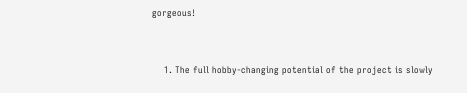gorgeous!


    1. The full hobby-changing potential of the project is slowly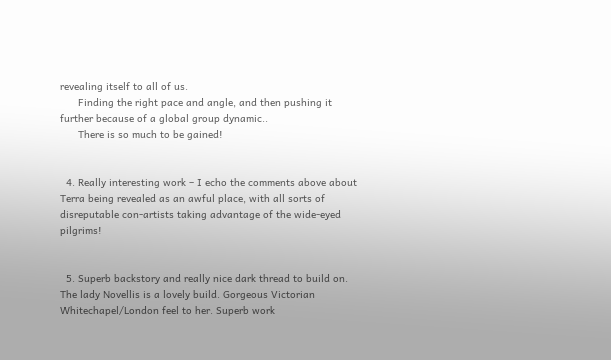revealing itself to all of us.
      Finding the right pace and angle, and then pushing it further because of a global group dynamic..
      There is so much to be gained!


  4. Really interesting work – I echo the comments above about Terra being revealed as an awful place, with all sorts of disreputable con-artists taking advantage of the wide-eyed pilgrims!


  5. Superb backstory and really nice dark thread to build on. The lady Novellis is a lovely build. Gorgeous Victorian Whitechapel/London feel to her. Superb work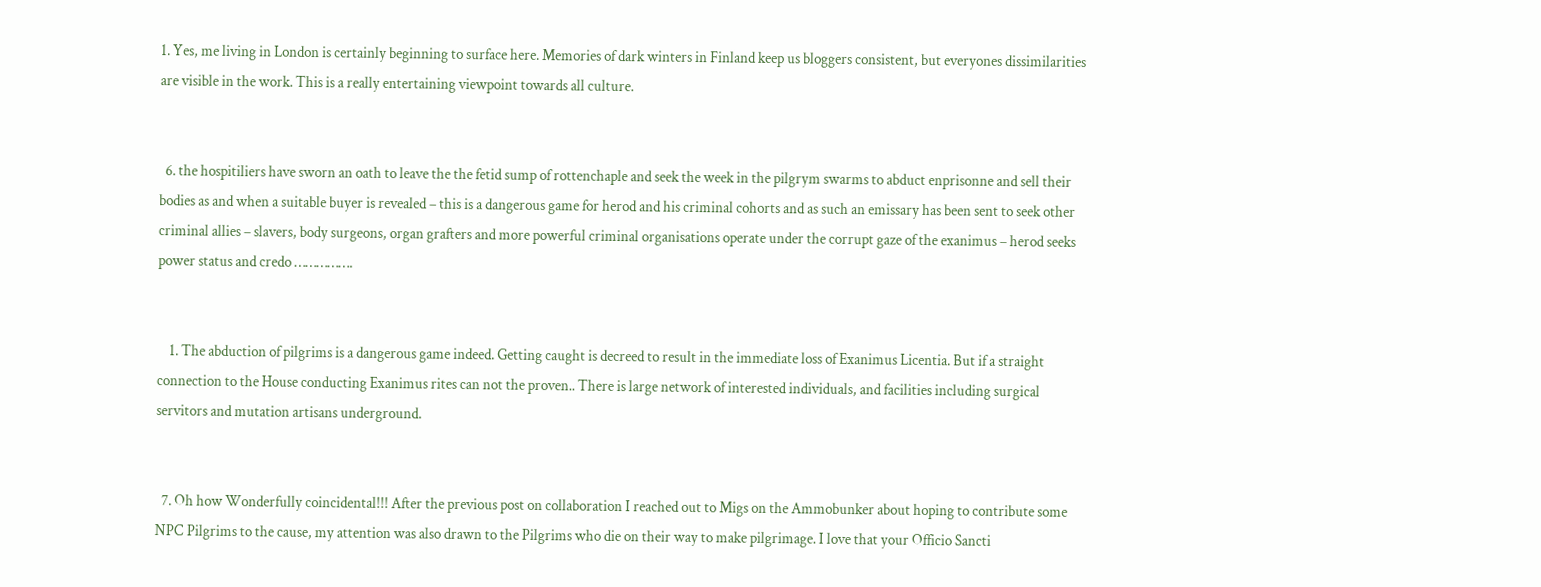1. Yes, me living in London is certainly beginning to surface here. Memories of dark winters in Finland keep us bloggers consistent, but everyones dissimilarities are visible in the work. This is a really entertaining viewpoint towards all culture.


  6. the hospitiliers have sworn an oath to leave the the fetid sump of rottenchaple and seek the week in the pilgrym swarms to abduct enprisonne and sell their bodies as and when a suitable buyer is revealed – this is a dangerous game for herod and his criminal cohorts and as such an emissary has been sent to seek other criminal allies – slavers, body surgeons, organ grafters and more powerful criminal organisations operate under the corrupt gaze of the exanimus – herod seeks power status and credo …………….


    1. The abduction of pilgrims is a dangerous game indeed. Getting caught is decreed to result in the immediate loss of Exanimus Licentia. But if a straight connection to the House conducting Exanimus rites can not the proven.. There is large network of interested individuals, and facilities including surgical servitors and mutation artisans underground.


  7. Oh how Wonderfully coincidental!!! After the previous post on collaboration I reached out to Migs on the Ammobunker about hoping to contribute some NPC Pilgrims to the cause, my attention was also drawn to the Pilgrims who die on their way to make pilgrimage. I love that your Officio Sancti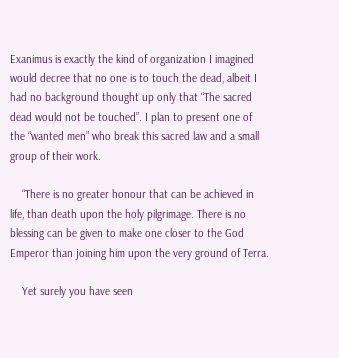Exanimus is exactly the kind of organization I imagined would decree that no one is to touch the dead, albeit I had no background thought up only that “The sacred dead would not be touched”. I plan to present one of the “wanted men” who break this sacred law and a small group of their work.

    “There is no greater honour that can be achieved in life, than death upon the holy pilgrimage. There is no blessing can be given to make one closer to the God Emperor than joining him upon the very ground of Terra.

    Yet surely you have seen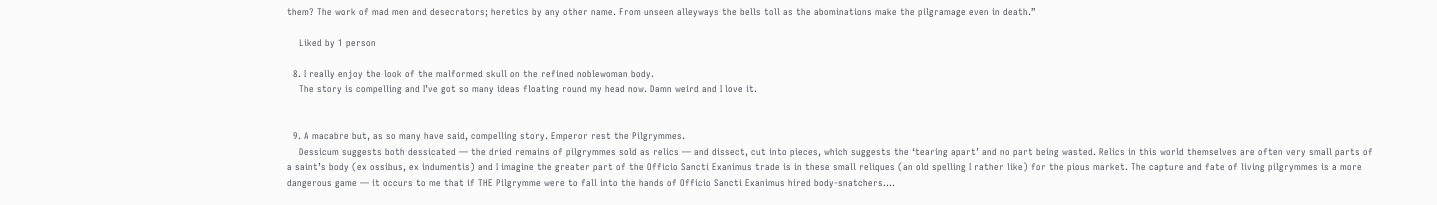them? The work of mad men and desecrators; heretics by any other name. From unseen alleyways the bells toll as the abominations make the pilgramage even in death.”

    Liked by 1 person

  8. I really enjoy the look of the malformed skull on the refined noblewoman body.
    The story is compelling and I’ve got so many ideas floating round my head now. Damn weird and I love it.


  9. A macabre but, as so many have said, compelling story. Emperor rest the Pilgrymmes.
    Dessicum suggests both dessicated — the dried remains of pilgrymmes sold as relics — and dissect, cut into pieces, which suggests the ‘tearing apart’ and no part being wasted. Relics in this world themselves are often very small parts of a saint’s body (ex ossibus, ex indumentis) and I imagine the greater part of the Officio Sancti Exanimus trade is in these small reliques (an old spelling I rather like) for the pious market. The capture and fate of living pilgrymmes is a more dangerous game — it occurs to me that if THE Pilgrymme were to fall into the hands of Officio Sancti Exanimus hired body-snatchers….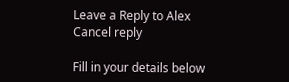Leave a Reply to Alex Cancel reply

Fill in your details below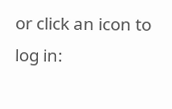or click an icon to log in: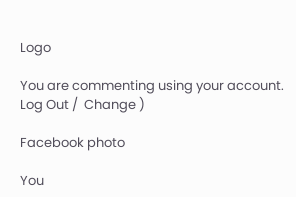Logo

You are commenting using your account. Log Out /  Change )

Facebook photo

You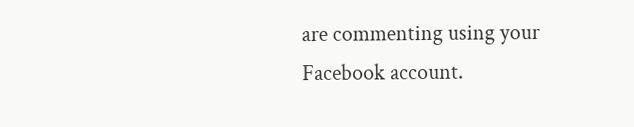are commenting using your Facebook account.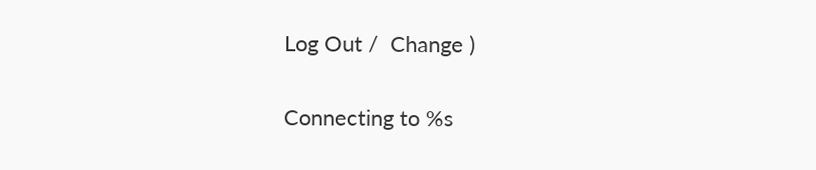Log Out /  Change )

Connecting to %s